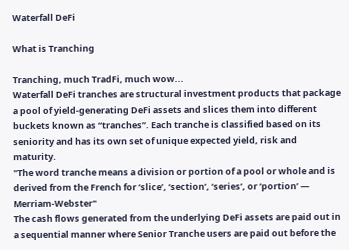Waterfall DeFi

What is Tranching

Tranching, much TradFi, much wow...
Waterfall DeFi tranches are structural investment products that package a pool of yield-generating DeFi assets and slices them into different buckets known as “tranches”. Each tranche is classified based on its seniority and has its own set of unique expected yield, risk and maturity.
"The word tranche means a division or portion of a pool or whole and is derived from the French for ‘slice’, ‘section’, ‘series’, or ‘portion’ — Merriam-Webster"
The cash flows generated from the underlying DeFi assets are paid out in a sequential manner where Senior Tranche users are paid out before the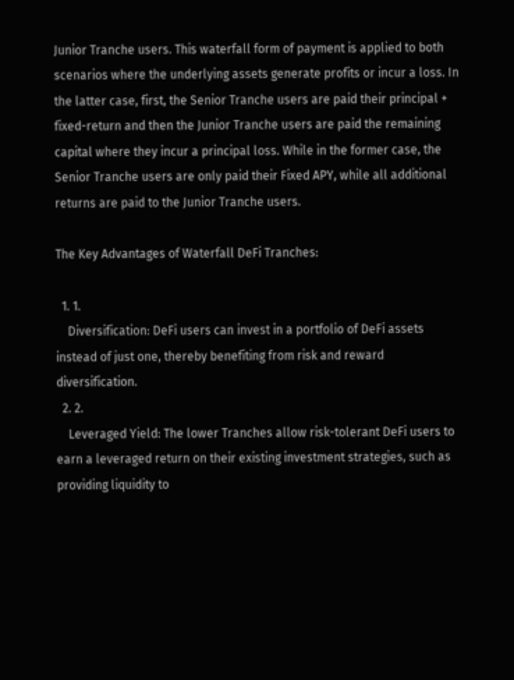Junior Tranche users. This waterfall form of payment is applied to both scenarios where the underlying assets generate profits or incur a loss. In the latter case, first, the Senior Tranche users are paid their principal + fixed-return and then the Junior Tranche users are paid the remaining capital where they incur a principal loss. While in the former case, the Senior Tranche users are only paid their Fixed APY, while all additional returns are paid to the Junior Tranche users.

The Key Advantages of Waterfall DeFi Tranches:

  1. 1.
    Diversification: DeFi users can invest in a portfolio of DeFi assets instead of just one, thereby benefiting from risk and reward diversification.
  2. 2.
    Leveraged Yield: The lower Tranches allow risk-tolerant DeFi users to earn a leveraged return on their existing investment strategies, such as providing liquidity to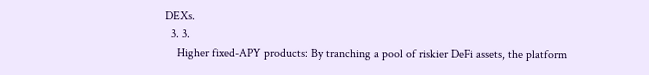DEXs.
  3. 3.
    Higher fixed-APY products: By tranching a pool of riskier DeFi assets, the platform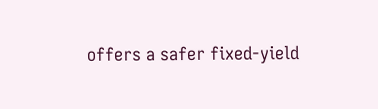offers a safer fixed-yield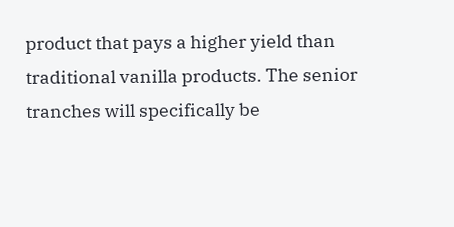product that pays a higher yield than traditional vanilla products. The senior tranches will specifically be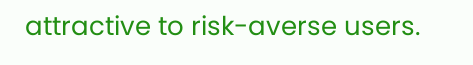attractive to risk-averse users.